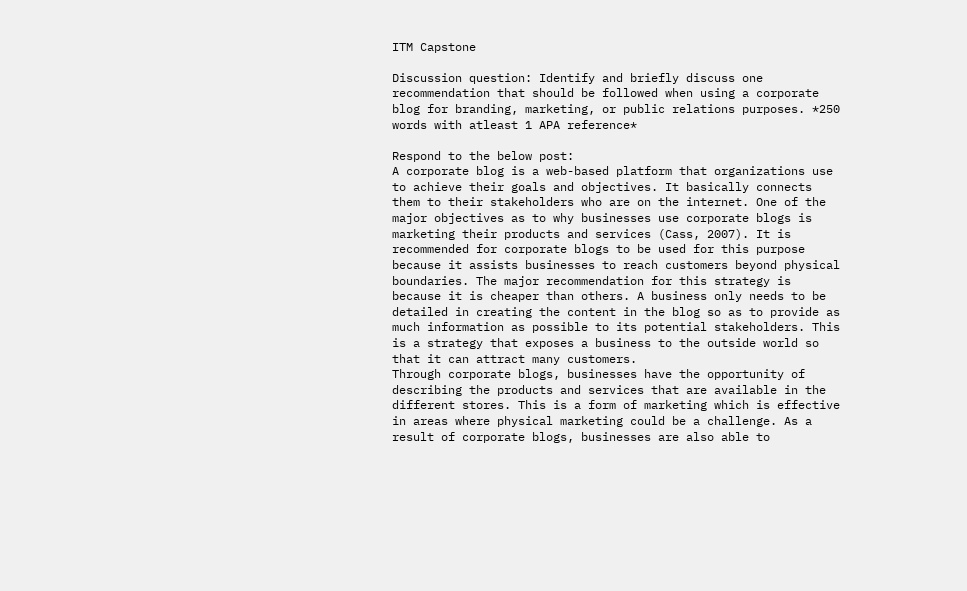ITM Capstone

Discussion question: Identify and briefly discuss one recommendation that should be followed when using a corporate blog for branding, marketing, or public relations purposes. *250 words with atleast 1 APA reference*

Respond to the below post:
A corporate blog is a web-based platform that organizations use to achieve their goals and objectives. It basically connects them to their stakeholders who are on the internet. One of the major objectives as to why businesses use corporate blogs is marketing their products and services (Cass, 2007). It is recommended for corporate blogs to be used for this purpose because it assists businesses to reach customers beyond physical boundaries. The major recommendation for this strategy is because it is cheaper than others. A business only needs to be detailed in creating the content in the blog so as to provide as much information as possible to its potential stakeholders. This is a strategy that exposes a business to the outside world so that it can attract many customers.
Through corporate blogs, businesses have the opportunity of describing the products and services that are available in the different stores. This is a form of marketing which is effective in areas where physical marketing could be a challenge. As a result of corporate blogs, businesses are also able to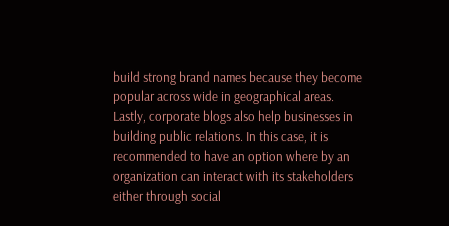build strong brand names because they become popular across wide in geographical areas. Lastly, corporate blogs also help businesses in building public relations. In this case, it is recommended to have an option where by an organization can interact with its stakeholders either through social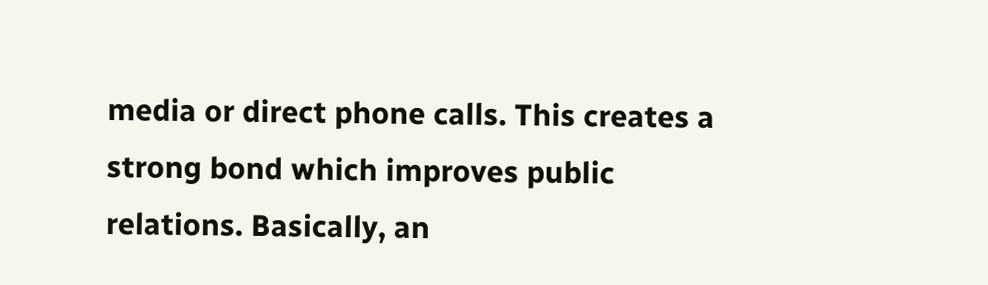media or direct phone calls. This creates a strong bond which improves public relations. Basically, an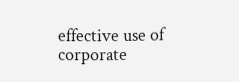effective use of corporate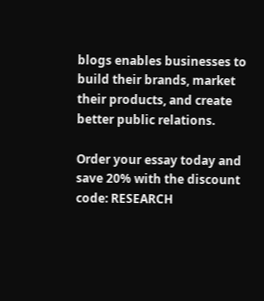blogs enables businesses to build their brands, market their products, and create better public relations.

Order your essay today and save 20% with the discount code: RESEARCH